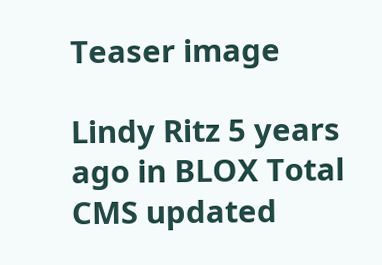Teaser image

Lindy Ritz 5 years ago in BLOX Total CMS updated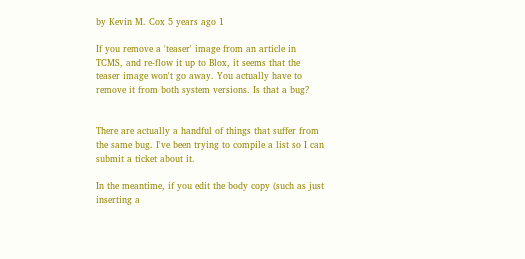by Kevin M. Cox 5 years ago 1

If you remove a 'teaser' image from an article in TCMS, and re-flow it up to Blox, it seems that the teaser image won't go away. You actually have to remove it from both system versions. Is that a bug?


There are actually a handful of things that suffer from the same bug. I've been trying to compile a list so I can submit a ticket about it.

In the meantime, if you edit the body copy (such as just inserting a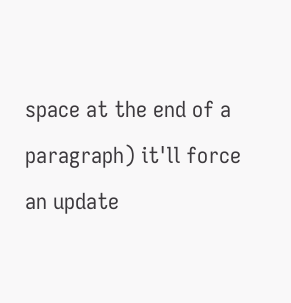space at the end of a paragraph) it'll force an update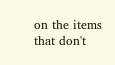on the items that don't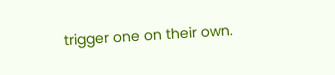trigger one on their own.